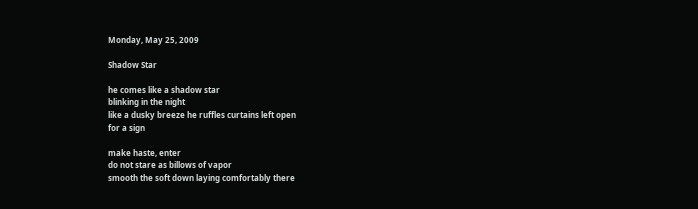Monday, May 25, 2009

Shadow Star

he comes like a shadow star
blinking in the night
like a dusky breeze he ruffles curtains left open
for a sign

make haste, enter
do not stare as billows of vapor
smooth the soft down laying comfortably there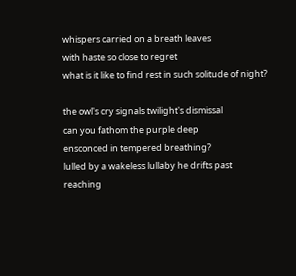whispers carried on a breath leaves
with haste so close to regret
what is it like to find rest in such solitude of night?

the owl's cry signals twilight's dismissal
can you fathom the purple deep
ensconced in tempered breathing?
lulled by a wakeless lullaby he drifts past reaching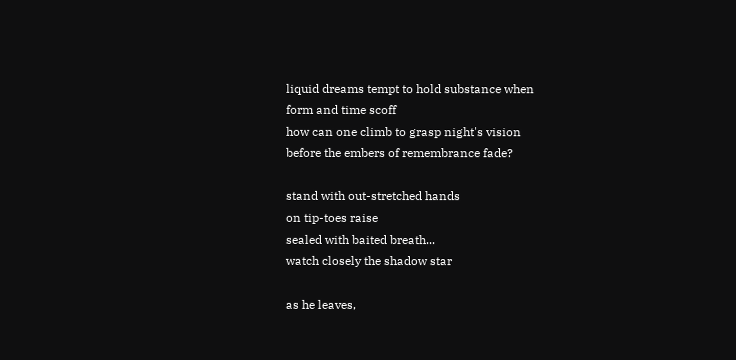liquid dreams tempt to hold substance when
form and time scoff
how can one climb to grasp night's vision
before the embers of remembrance fade?

stand with out-stretched hands
on tip-toes raise
sealed with baited breath...
watch closely the shadow star

as he leaves,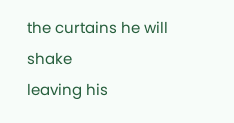the curtains he will shake
leaving his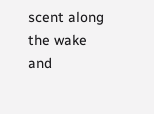scent along the wake
and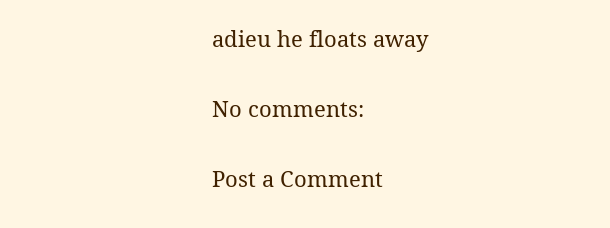adieu he floats away

No comments:

Post a Comment